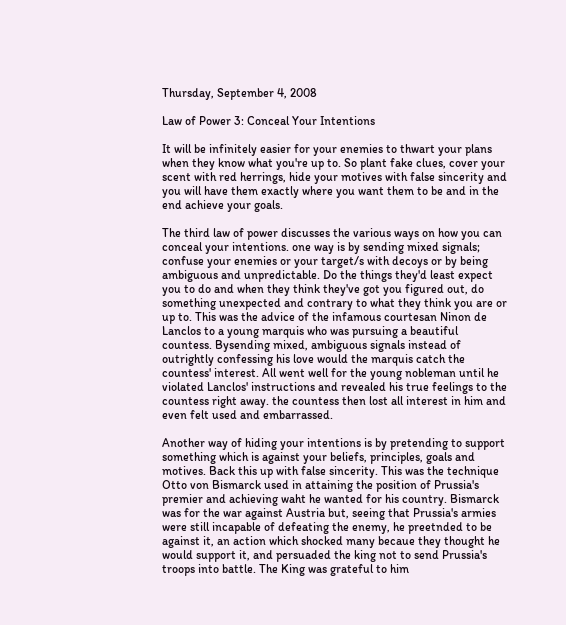Thursday, September 4, 2008

Law of Power 3: Conceal Your Intentions

It will be infinitely easier for your enemies to thwart your plans when they know what you're up to. So plant fake clues, cover your scent with red herrings, hide your motives with false sincerity and you will have them exactly where you want them to be and in the end achieve your goals.

The third law of power discusses the various ways on how you can conceal your intentions. one way is by sending mixed signals; confuse your enemies or your target/s with decoys or by being ambiguous and unpredictable. Do the things they'd least expect you to do and when they think they've got you figured out, do something unexpected and contrary to what they think you are or up to. This was the advice of the infamous courtesan Ninon de Lanclos to a young marquis who was pursuing a beautiful countess. Bysending mixed, ambiguous signals instead of outrightly confessing his love would the marquis catch the countess' interest. All went well for the young nobleman until he violated Lanclos' instructions and revealed his true feelings to the countess right away. the countess then lost all interest in him and even felt used and embarrassed.

Another way of hiding your intentions is by pretending to support something which is against your beliefs, principles, goals and motives. Back this up with false sincerity. This was the technique Otto von Bismarck used in attaining the position of Prussia's premier and achieving waht he wanted for his country. Bismarck was for the war against Austria but, seeing that Prussia's armies were still incapable of defeating the enemy, he preetnded to be against it, an action which shocked many becaue they thought he would support it, and persuaded the king not to send Prussia's troops into battle. The King was grateful to him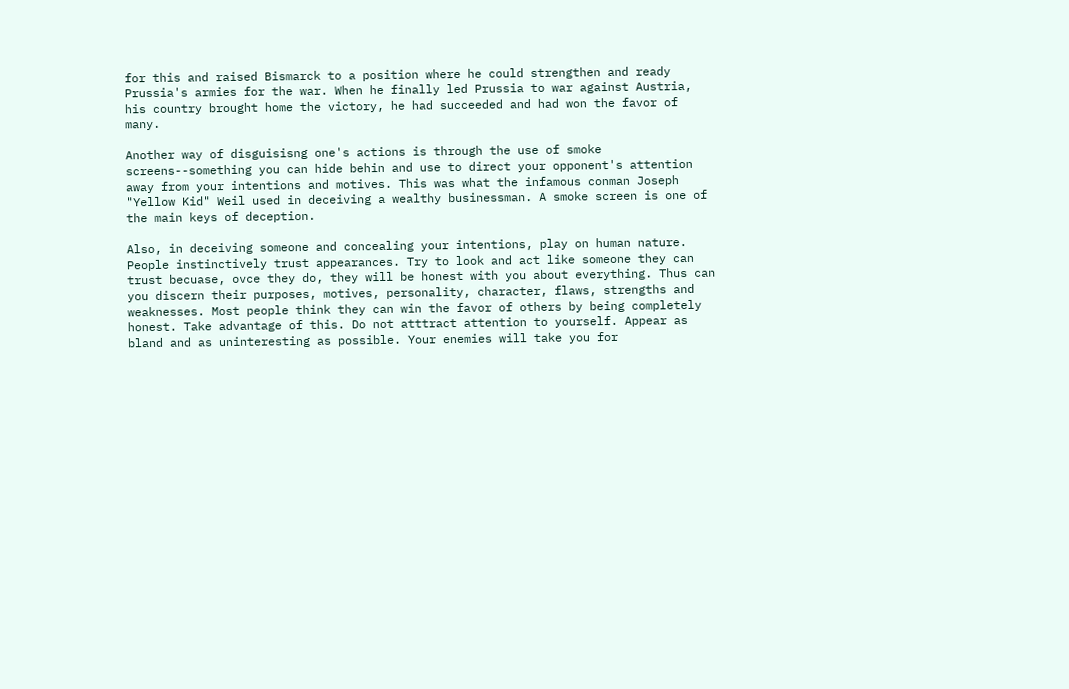for this and raised Bismarck to a position where he could strengthen and ready Prussia's armies for the war. When he finally led Prussia to war against Austria, his country brought home the victory, he had succeeded and had won the favor of many.

Another way of disguisisng one's actions is through the use of smoke screens--something you can hide behin and use to direct your opponent's attention away from your intentions and motives. This was what the infamous conman Joseph "Yellow Kid" Weil used in deceiving a wealthy businessman. A smoke screen is one of the main keys of deception.

Also, in deceiving someone and concealing your intentions, play on human nature. People instinctively trust appearances. Try to look and act like someone they can trust becuase, ovce they do, they will be honest with you about everything. Thus can you discern their purposes, motives, personality, character, flaws, strengths and weaknesses. Most people think they can win the favor of others by being completely honest. Take advantage of this. Do not atttract attention to yourself. Appear as bland and as uninteresting as possible. Your enemies will take you for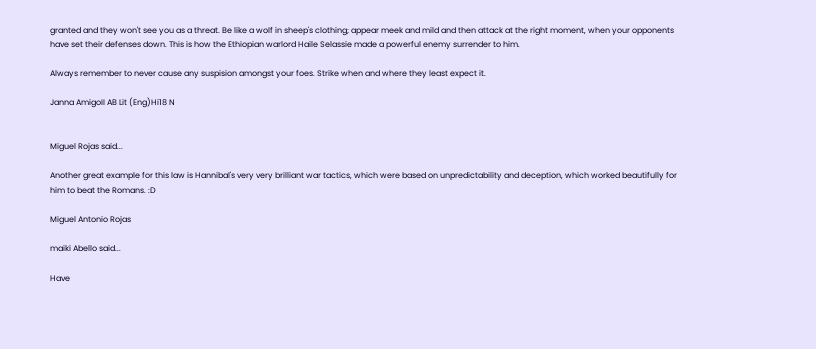granted and they won't see you as a threat. Be like a wolf in sheep's clothing; appear meek and mild and then attack at the right moment, when your opponents have set their defenses down. This is how the Ethiopian warlord Haile Selassie made a powerful enemy surrender to him.

Always remember to never cause any suspision amongst your foes. Strike when and where they least expect it.

Janna AmigoII AB Lit (Eng)Hi18 N


Miguel Rojas said...

Another great example for this law is Hannibal's very very brilliant war tactics, which were based on unpredictability and deception, which worked beautifully for him to beat the Romans. :D

Miguel Antonio Rojas

maiki Abello said...

Have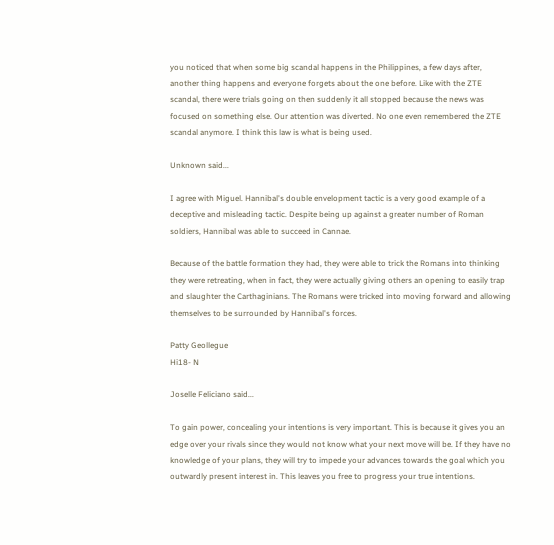you noticed that when some big scandal happens in the Philippines, a few days after, another thing happens and everyone forgets about the one before. Like with the ZTE scandal, there were trials going on then suddenly it all stopped because the news was focused on something else. Our attention was diverted. No one even remembered the ZTE scandal anymore. I think this law is what is being used.

Unknown said...

I agree with Miguel. Hannibal's double envelopment tactic is a very good example of a deceptive and misleading tactic. Despite being up against a greater number of Roman soldiers, Hannibal was able to succeed in Cannae.

Because of the battle formation they had, they were able to trick the Romans into thinking they were retreating, when in fact, they were actually giving others an opening to easily trap and slaughter the Carthaginians. The Romans were tricked into moving forward and allowing themselves to be surrounded by Hannibal's forces.

Patty Geollegue
Hi18- N

Joselle Feliciano said...

To gain power, concealing your intentions is very important. This is because it gives you an edge over your rivals since they would not know what your next move will be. If they have no knowledge of your plans, they will try to impede your advances towards the goal which you outwardly present interest in. This leaves you free to progress your true intentions.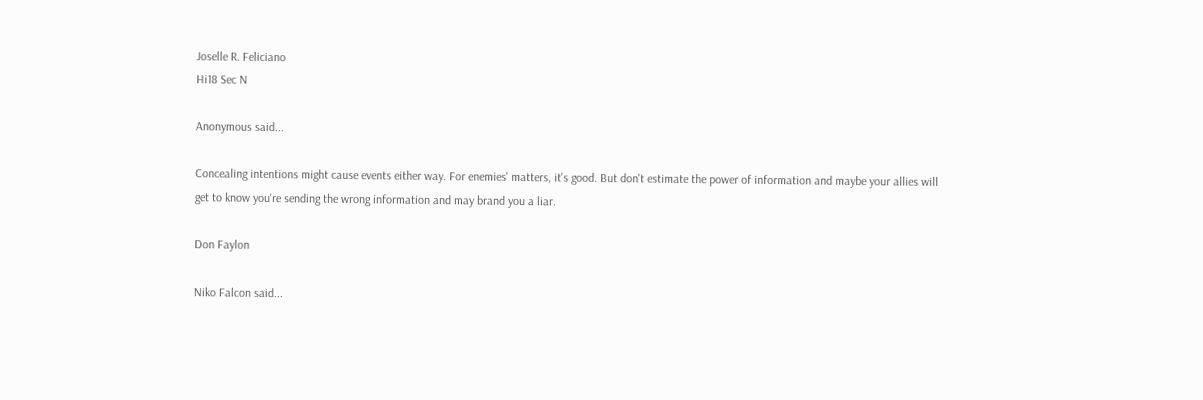Joselle R. Feliciano
Hi18 Sec N

Anonymous said...

Concealing intentions might cause events either way. For enemies' matters, it's good. But don't estimate the power of information and maybe your allies will get to know you're sending the wrong information and may brand you a liar.

Don Faylon

Niko Falcon said...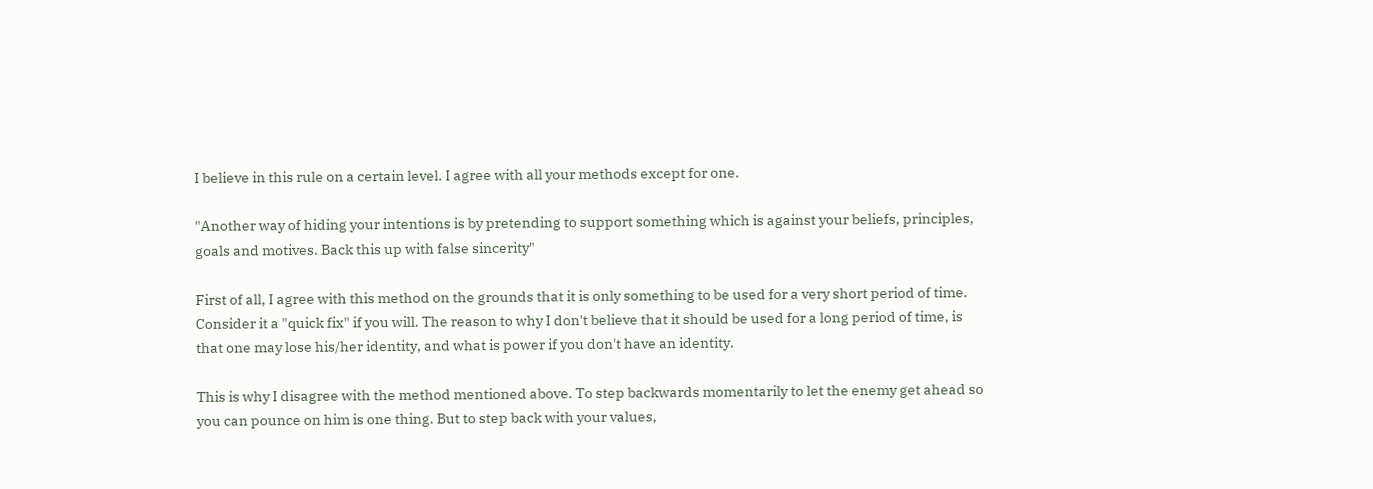I believe in this rule on a certain level. I agree with all your methods except for one.

"Another way of hiding your intentions is by pretending to support something which is against your beliefs, principles, goals and motives. Back this up with false sincerity"

First of all, I agree with this method on the grounds that it is only something to be used for a very short period of time. Consider it a "quick fix" if you will. The reason to why I don't believe that it should be used for a long period of time, is that one may lose his/her identity, and what is power if you don't have an identity.

This is why I disagree with the method mentioned above. To step backwards momentarily to let the enemy get ahead so you can pounce on him is one thing. But to step back with your values,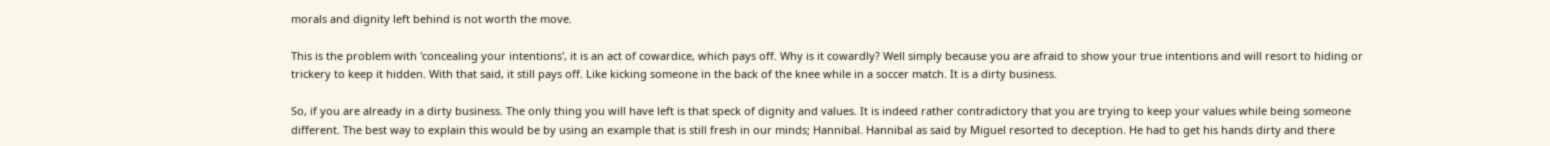morals and dignity left behind is not worth the move.

This is the problem with 'concealing your intentions', it is an act of cowardice, which pays off. Why is it cowardly? Well simply because you are afraid to show your true intentions and will resort to hiding or trickery to keep it hidden. With that said, it still pays off. Like kicking someone in the back of the knee while in a soccer match. It is a dirty business.

So, if you are already in a dirty business. The only thing you will have left is that speck of dignity and values. It is indeed rather contradictory that you are trying to keep your values while being someone different. The best way to explain this would be by using an example that is still fresh in our minds; Hannibal. Hannibal as said by Miguel resorted to deception. He had to get his hands dirty and there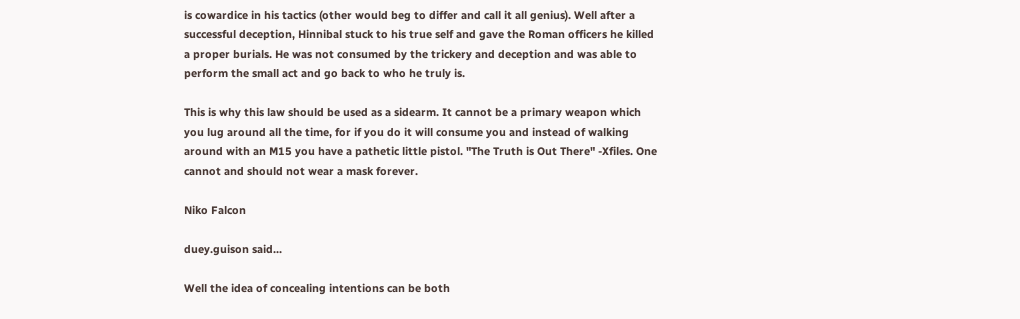is cowardice in his tactics (other would beg to differ and call it all genius). Well after a successful deception, Hinnibal stuck to his true self and gave the Roman officers he killed a proper burials. He was not consumed by the trickery and deception and was able to perform the small act and go back to who he truly is.

This is why this law should be used as a sidearm. It cannot be a primary weapon which you lug around all the time, for if you do it will consume you and instead of walking around with an M15 you have a pathetic little pistol. "The Truth is Out There" -Xfiles. One cannot and should not wear a mask forever.

Niko Falcon

duey.guison said...

Well the idea of concealing intentions can be both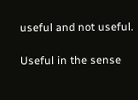useful and not useful.

Useful in the sense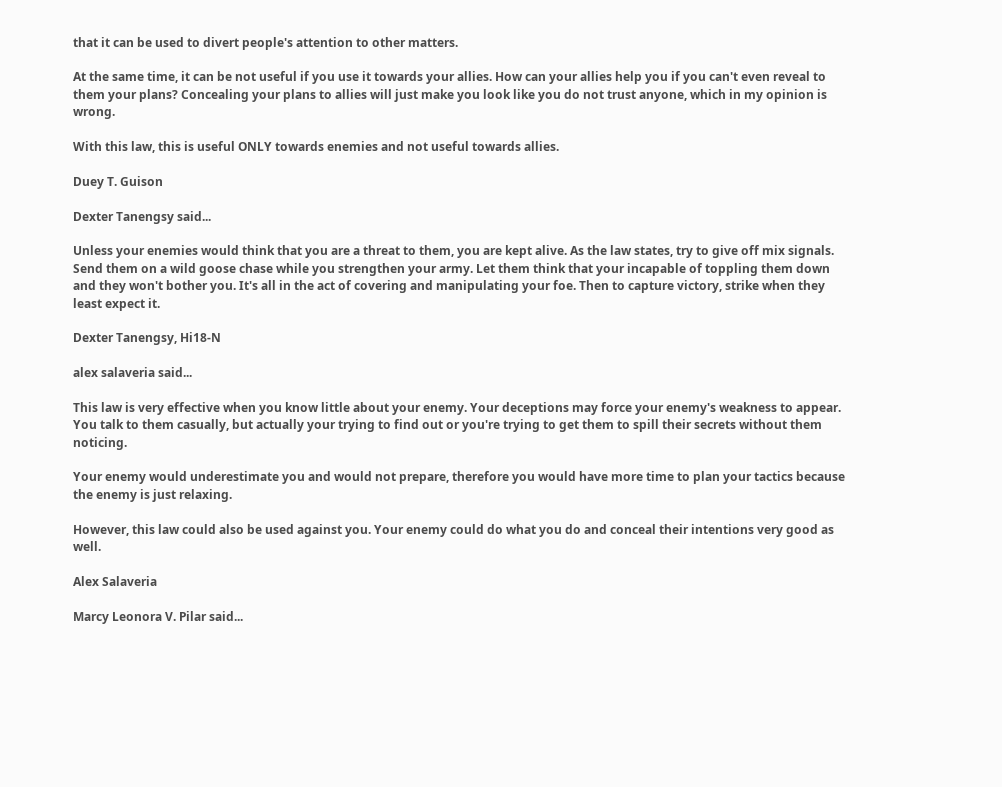that it can be used to divert people's attention to other matters.

At the same time, it can be not useful if you use it towards your allies. How can your allies help you if you can't even reveal to them your plans? Concealing your plans to allies will just make you look like you do not trust anyone, which in my opinion is wrong.

With this law, this is useful ONLY towards enemies and not useful towards allies.

Duey T. Guison

Dexter Tanengsy said...

Unless your enemies would think that you are a threat to them, you are kept alive. As the law states, try to give off mix signals. Send them on a wild goose chase while you strengthen your army. Let them think that your incapable of toppling them down and they won't bother you. It's all in the act of covering and manipulating your foe. Then to capture victory, strike when they least expect it.

Dexter Tanengsy, Hi18-N

alex salaveria said...

This law is very effective when you know little about your enemy. Your deceptions may force your enemy's weakness to appear. You talk to them casually, but actually your trying to find out or you're trying to get them to spill their secrets without them noticing.

Your enemy would underestimate you and would not prepare, therefore you would have more time to plan your tactics because the enemy is just relaxing.

However, this law could also be used against you. Your enemy could do what you do and conceal their intentions very good as well.

Alex Salaveria

Marcy Leonora V. Pilar said...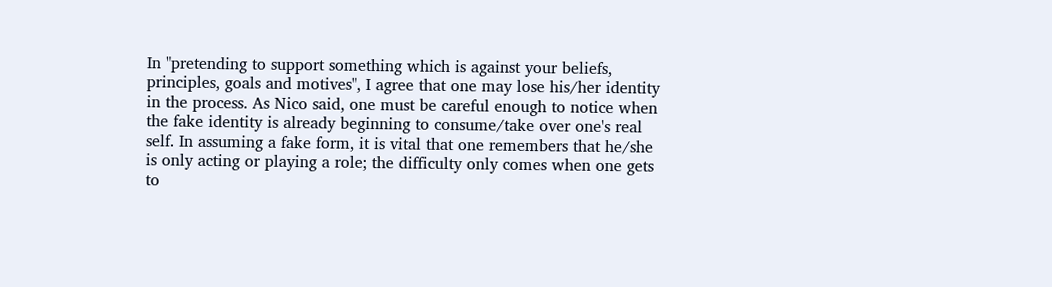In "pretending to support something which is against your beliefs, principles, goals and motives", I agree that one may lose his/her identity in the process. As Nico said, one must be careful enough to notice when the fake identity is already beginning to consume/take over one's real self. In assuming a fake form, it is vital that one remembers that he/she is only acting or playing a role; the difficulty only comes when one gets to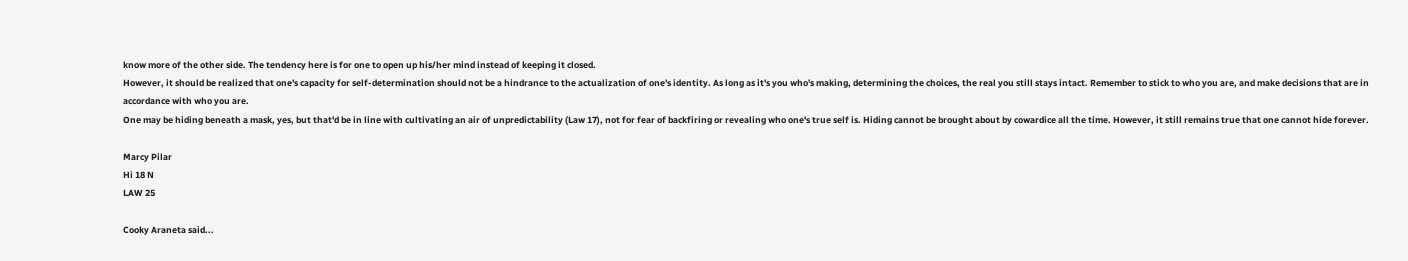know more of the other side. The tendency here is for one to open up his/her mind instead of keeping it closed.
However, it should be realized that one's capacity for self-determination should not be a hindrance to the actualization of one's identity. As long as it's you who's making, determining the choices, the real you still stays intact. Remember to stick to who you are, and make decisions that are in accordance with who you are.
One may be hiding beneath a mask, yes, but that'd be in line with cultivating an air of unpredictability (Law 17), not for fear of backfiring or revealing who one's true self is. Hiding cannot be brought about by cowardice all the time. However, it still remains true that one cannot hide forever.

Marcy Pilar
Hi 18 N
LAW 25

Cooky Araneta said...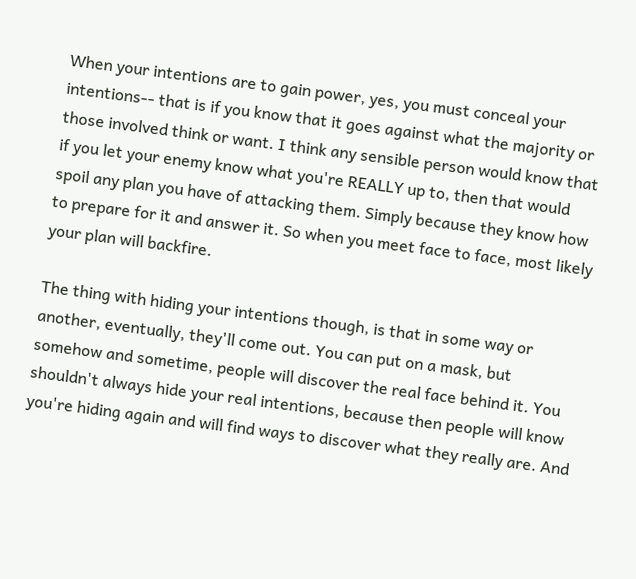When your intentions are to gain power, yes, you must conceal your intentions-- that is if you know that it goes against what the majority or those involved think or want. I think any sensible person would know that if you let your enemy know what you're REALLY up to, then that would spoil any plan you have of attacking them. Simply because they know how to prepare for it and answer it. So when you meet face to face, most likely your plan will backfire.

The thing with hiding your intentions though, is that in some way or another, eventually, they'll come out. You can put on a mask, but somehow and sometime, people will discover the real face behind it. You shouldn't always hide your real intentions, because then people will know you're hiding again and will find ways to discover what they really are. And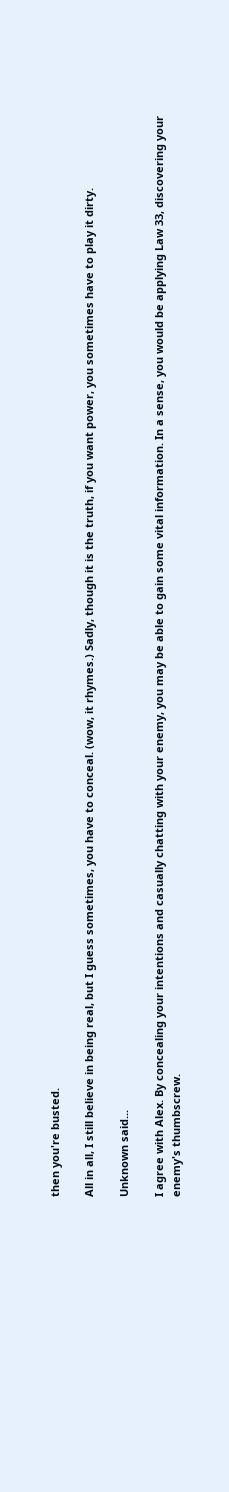then you're busted.

All in all, I still believe in being real, but I guess sometimes, you have to conceal. (wow, it rhymes.) Sadly, though it is the truth, if you want power, you sometimes have to play it dirty.

Unknown said...

I agree with Alex. By concealing your intentions and casually chatting with your enemy, you may be able to gain some vital information. In a sense, you would be applying Law 33, discovering your enemy's thumbscrew.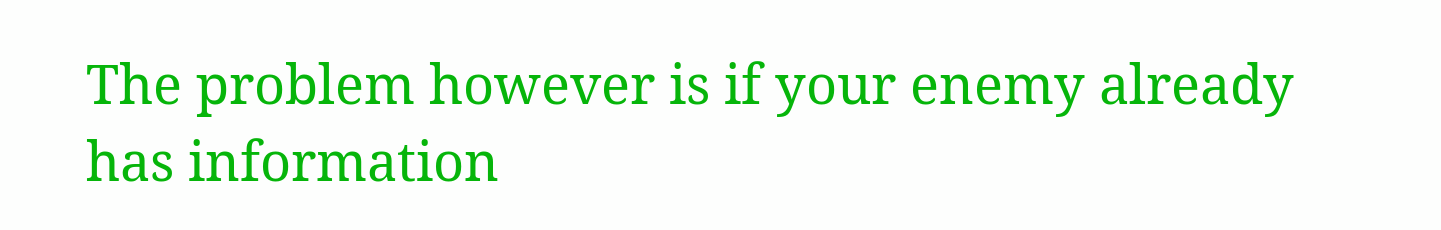The problem however is if your enemy already has information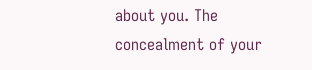about you. The concealment of your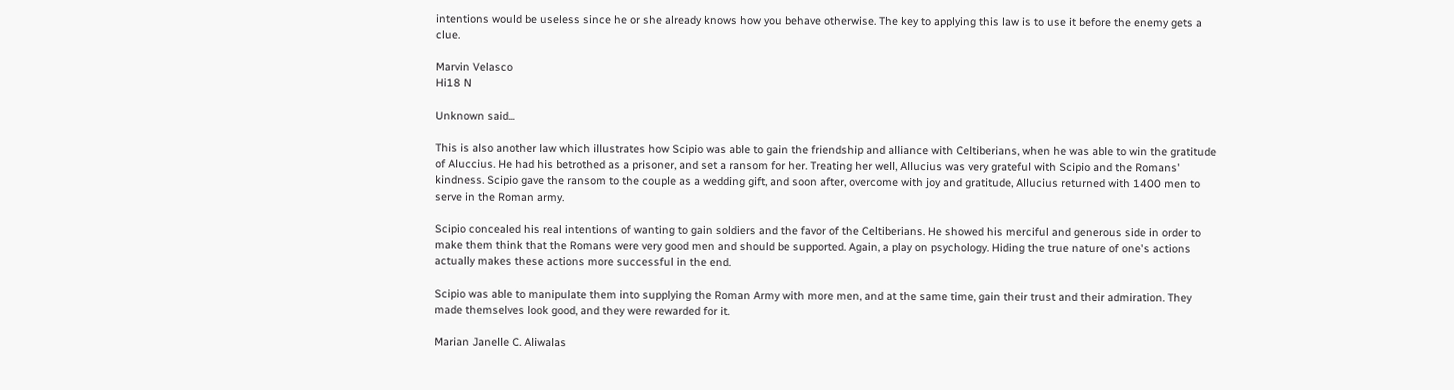intentions would be useless since he or she already knows how you behave otherwise. The key to applying this law is to use it before the enemy gets a clue.

Marvin Velasco
Hi18 N

Unknown said...

This is also another law which illustrates how Scipio was able to gain the friendship and alliance with Celtiberians, when he was able to win the gratitude of Aluccius. He had his betrothed as a prisoner, and set a ransom for her. Treating her well, Allucius was very grateful with Scipio and the Romans' kindness. Scipio gave the ransom to the couple as a wedding gift, and soon after, overcome with joy and gratitude, Allucius returned with 1400 men to serve in the Roman army.

Scipio concealed his real intentions of wanting to gain soldiers and the favor of the Celtiberians. He showed his merciful and generous side in order to make them think that the Romans were very good men and should be supported. Again, a play on psychology. Hiding the true nature of one's actions actually makes these actions more successful in the end.

Scipio was able to manipulate them into supplying the Roman Army with more men, and at the same time, gain their trust and their admiration. They made themselves look good, and they were rewarded for it.

Marian Janelle C. Aliwalas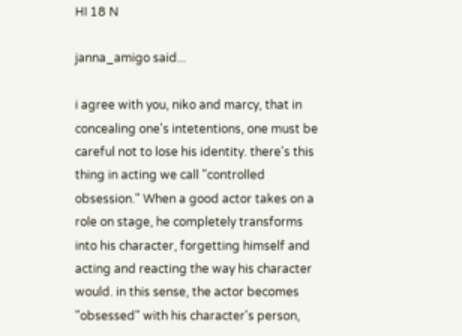HI 18 N

janna_amigo said...

i agree with you, niko and marcy, that in concealing one's intetentions, one must be careful not to lose his identity. there's this thing in acting we call "controlled obsession." When a good actor takes on a role on stage, he completely transforms into his character, forgetting himself and acting and reacting the way his character would. in this sense, the actor becomes "obsessed" with his character's person,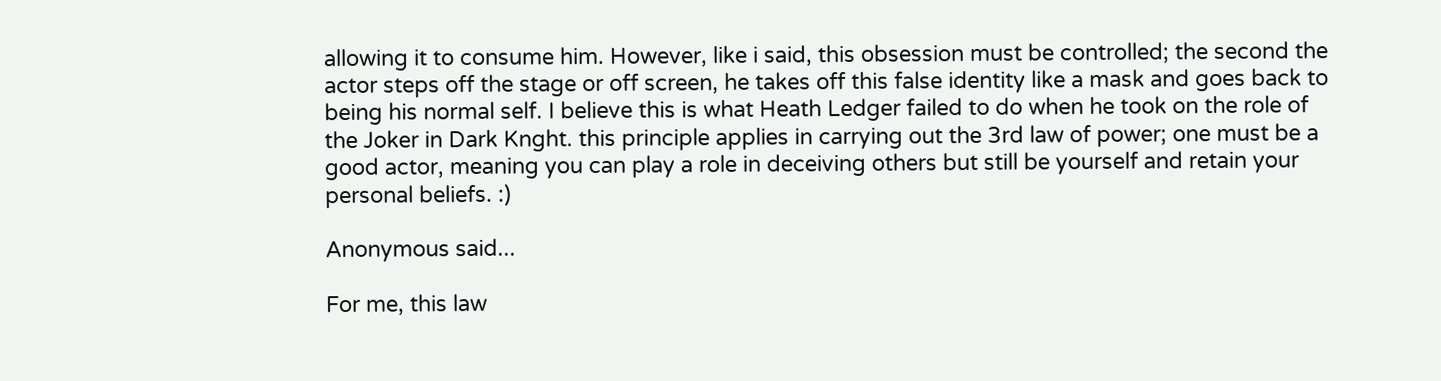allowing it to consume him. However, like i said, this obsession must be controlled; the second the actor steps off the stage or off screen, he takes off this false identity like a mask and goes back to being his normal self. I believe this is what Heath Ledger failed to do when he took on the role of the Joker in Dark Knght. this principle applies in carrying out the 3rd law of power; one must be a good actor, meaning you can play a role in deceiving others but still be yourself and retain your personal beliefs. :)

Anonymous said...

For me, this law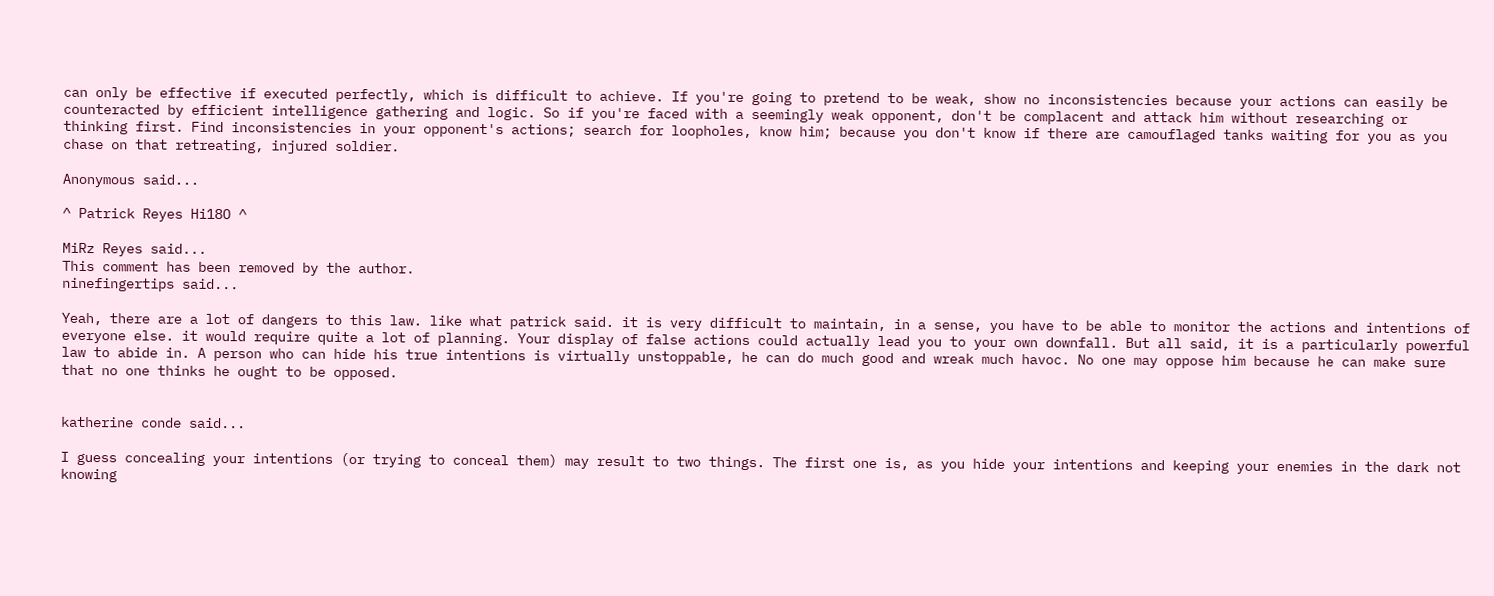can only be effective if executed perfectly, which is difficult to achieve. If you're going to pretend to be weak, show no inconsistencies because your actions can easily be counteracted by efficient intelligence gathering and logic. So if you're faced with a seemingly weak opponent, don't be complacent and attack him without researching or thinking first. Find inconsistencies in your opponent's actions; search for loopholes, know him; because you don't know if there are camouflaged tanks waiting for you as you chase on that retreating, injured soldier.

Anonymous said...

^ Patrick Reyes Hi18O ^

MiRz Reyes said...
This comment has been removed by the author.
ninefingertips said...

Yeah, there are a lot of dangers to this law. like what patrick said. it is very difficult to maintain, in a sense, you have to be able to monitor the actions and intentions of everyone else. it would require quite a lot of planning. Your display of false actions could actually lead you to your own downfall. But all said, it is a particularly powerful law to abide in. A person who can hide his true intentions is virtually unstoppable, he can do much good and wreak much havoc. No one may oppose him because he can make sure that no one thinks he ought to be opposed.


katherine conde said...

I guess concealing your intentions (or trying to conceal them) may result to two things. The first one is, as you hide your intentions and keeping your enemies in the dark not knowing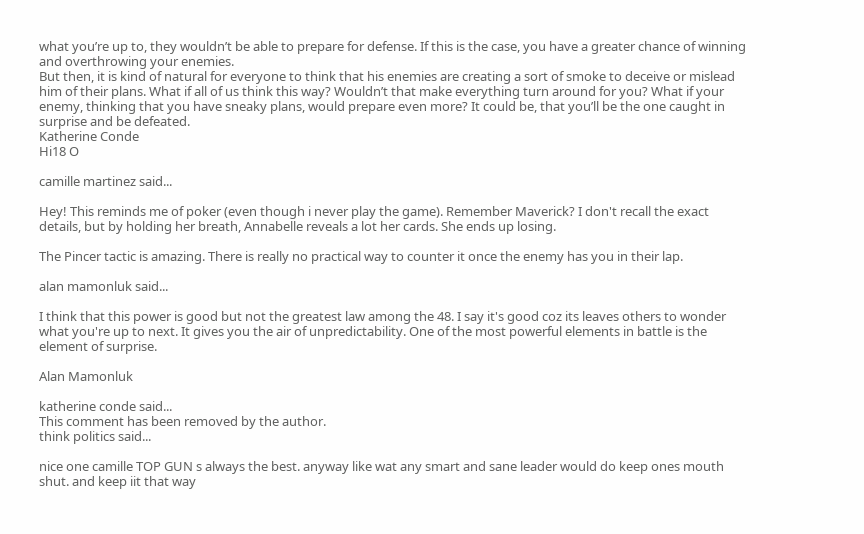what you’re up to, they wouldn’t be able to prepare for defense. If this is the case, you have a greater chance of winning and overthrowing your enemies.
But then, it is kind of natural for everyone to think that his enemies are creating a sort of smoke to deceive or mislead him of their plans. What if all of us think this way? Wouldn’t that make everything turn around for you? What if your enemy, thinking that you have sneaky plans, would prepare even more? It could be, that you’ll be the one caught in surprise and be defeated.
Katherine Conde
Hi18 O

camille martinez said...

Hey! This reminds me of poker (even though i never play the game). Remember Maverick? I don't recall the exact details, but by holding her breath, Annabelle reveals a lot her cards. She ends up losing.

The Pincer tactic is amazing. There is really no practical way to counter it once the enemy has you in their lap.

alan mamonluk said...

I think that this power is good but not the greatest law among the 48. I say it's good coz its leaves others to wonder what you're up to next. It gives you the air of unpredictability. One of the most powerful elements in battle is the element of surprise.

Alan Mamonluk

katherine conde said...
This comment has been removed by the author.
think politics said...

nice one camille TOP GUN s always the best. anyway like wat any smart and sane leader would do keep ones mouth shut. and keep iit that way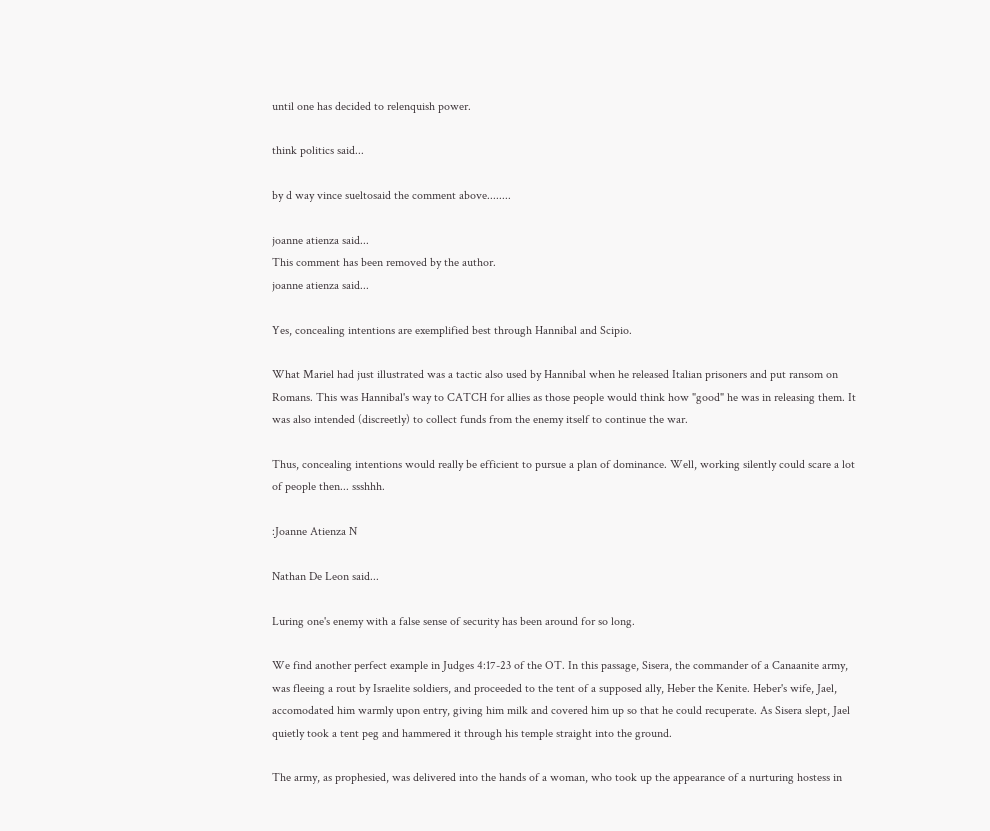until one has decided to relenquish power.

think politics said...

by d way vince sueltosaid the comment above........

joanne atienza said...
This comment has been removed by the author.
joanne atienza said...

Yes, concealing intentions are exemplified best through Hannibal and Scipio.

What Mariel had just illustrated was a tactic also used by Hannibal when he released Italian prisoners and put ransom on Romans. This was Hannibal's way to CATCH for allies as those people would think how "good" he was in releasing them. It was also intended (discreetly) to collect funds from the enemy itself to continue the war.

Thus, concealing intentions would really be efficient to pursue a plan of dominance. Well, working silently could scare a lot of people then... ssshhh.

:Joanne Atienza N

Nathan De Leon said...

Luring one's enemy with a false sense of security has been around for so long.

We find another perfect example in Judges 4:17-23 of the OT. In this passage, Sisera, the commander of a Canaanite army, was fleeing a rout by Israelite soldiers, and proceeded to the tent of a supposed ally, Heber the Kenite. Heber's wife, Jael, accomodated him warmly upon entry, giving him milk and covered him up so that he could recuperate. As Sisera slept, Jael quietly took a tent peg and hammered it through his temple straight into the ground.

The army, as prophesied, was delivered into the hands of a woman, who took up the appearance of a nurturing hostess in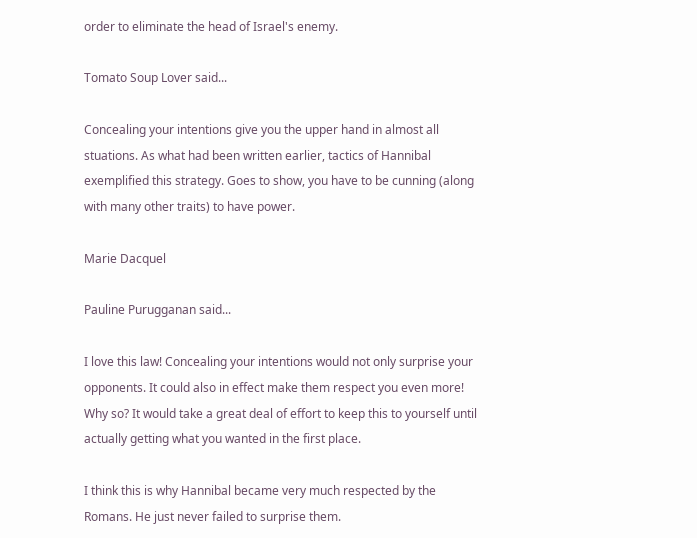order to eliminate the head of Israel's enemy.

Tomato Soup Lover said...

Concealing your intentions give you the upper hand in almost all stuations. As what had been written earlier, tactics of Hannibal exemplified this strategy. Goes to show, you have to be cunning (along with many other traits) to have power.

Marie Dacquel

Pauline Purugganan said...

I love this law! Concealing your intentions would not only surprise your opponents. It could also in effect make them respect you even more! Why so? It would take a great deal of effort to keep this to yourself until actually getting what you wanted in the first place.

I think this is why Hannibal became very much respected by the Romans. He just never failed to surprise them.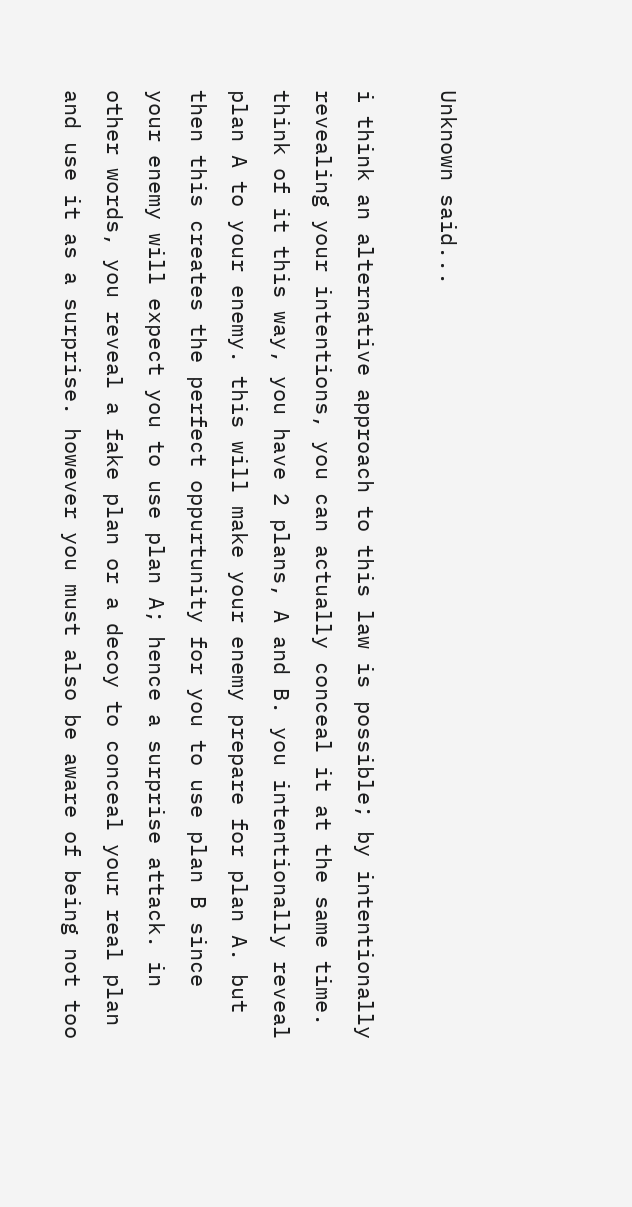Unknown said...

i think an alternative approach to this law is possible; by intentionally revealing your intentions, you can actually conceal it at the same time. think of it this way, you have 2 plans, A and B. you intentionally reveal plan A to your enemy. this will make your enemy prepare for plan A. but then this creates the perfect oppurtunity for you to use plan B since your enemy will expect you to use plan A; hence a surprise attack. in other words, you reveal a fake plan or a decoy to conceal your real plan and use it as a surprise. however you must also be aware of being not too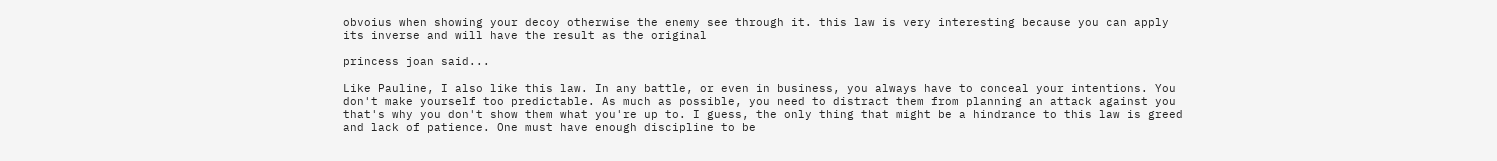obvoius when showing your decoy otherwise the enemy see through it. this law is very interesting because you can apply its inverse and will have the result as the original

princess joan said...

Like Pauline, I also like this law. In any battle, or even in business, you always have to conceal your intentions. You don't make yourself too predictable. As much as possible, you need to distract them from planning an attack against you that's why you don't show them what you're up to. I guess, the only thing that might be a hindrance to this law is greed and lack of patience. One must have enough discipline to be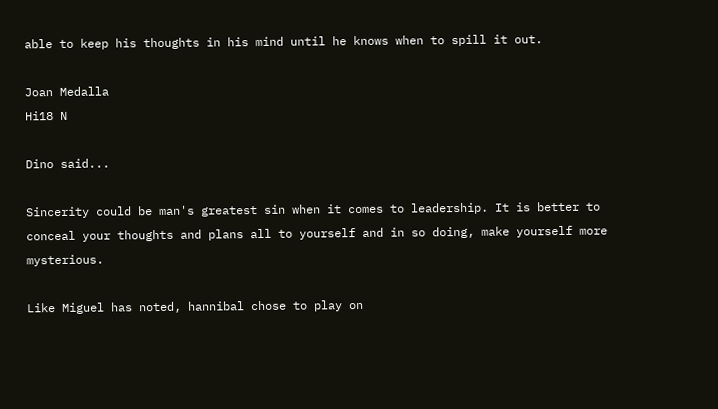able to keep his thoughts in his mind until he knows when to spill it out.

Joan Medalla
Hi18 N

Dino said...

Sincerity could be man's greatest sin when it comes to leadership. It is better to conceal your thoughts and plans all to yourself and in so doing, make yourself more mysterious.

Like Miguel has noted, hannibal chose to play on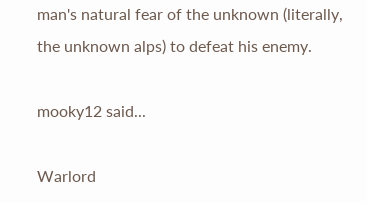man's natural fear of the unknown (literally, the unknown alps) to defeat his enemy.

mooky12 said...

Warlord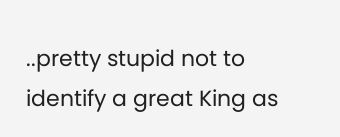..pretty stupid not to identify a great King as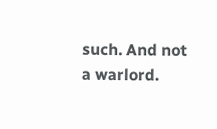such. And not a warlord.